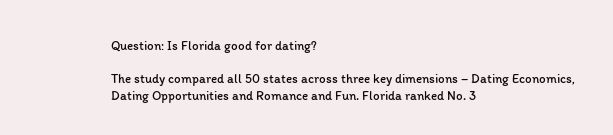Question: Is Florida good for dating?

The study compared all 50 states across three key dimensions – Dating Economics, Dating Opportunities and Romance and Fun. Florida ranked No. 3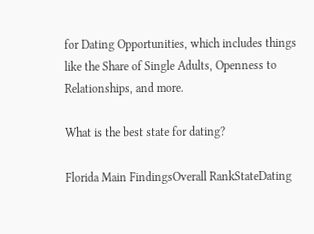for Dating Opportunities, which includes things like the Share of Single Adults, Openness to Relationships, and more.

What is the best state for dating?

Florida Main FindingsOverall RankStateDating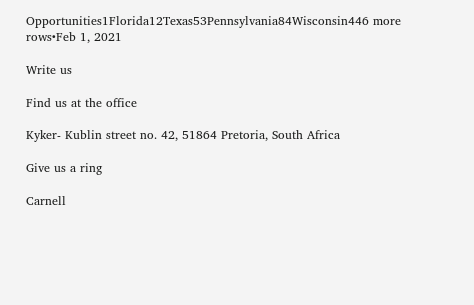Opportunities1Florida12Texas53Pennsylvania84Wisconsin446 more rows•Feb 1, 2021

Write us

Find us at the office

Kyker- Kublin street no. 42, 51864 Pretoria, South Africa

Give us a ring

Carnell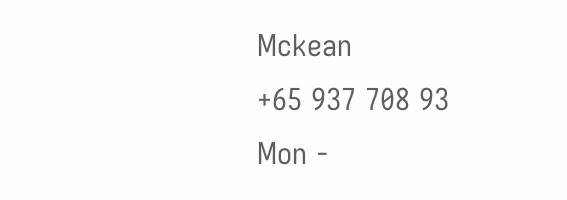Mckean
+65 937 708 93
Mon -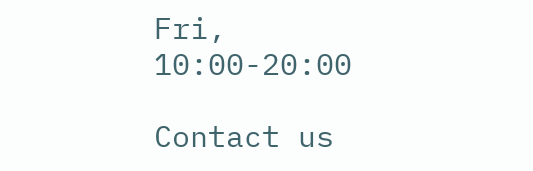Fri, 10:00-20:00

Contact us